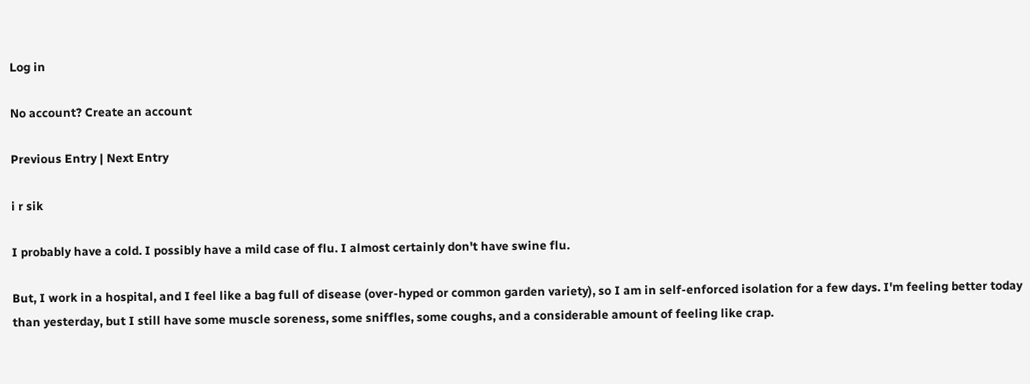Log in

No account? Create an account

Previous Entry | Next Entry

i r sik

I probably have a cold. I possibly have a mild case of flu. I almost certainly don't have swine flu.

But, I work in a hospital, and I feel like a bag full of disease (over-hyped or common garden variety), so I am in self-enforced isolation for a few days. I'm feeling better today than yesterday, but I still have some muscle soreness, some sniffles, some coughs, and a considerable amount of feeling like crap.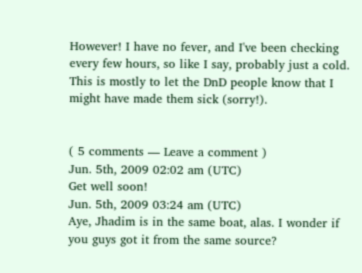However! I have no fever, and I've been checking every few hours, so like I say, probably just a cold. This is mostly to let the DnD people know that I might have made them sick (sorry!).


( 5 comments — Leave a comment )
Jun. 5th, 2009 02:02 am (UTC)
Get well soon!
Jun. 5th, 2009 03:24 am (UTC)
Aye, Jhadim is in the same boat, alas. I wonder if you guys got it from the same source?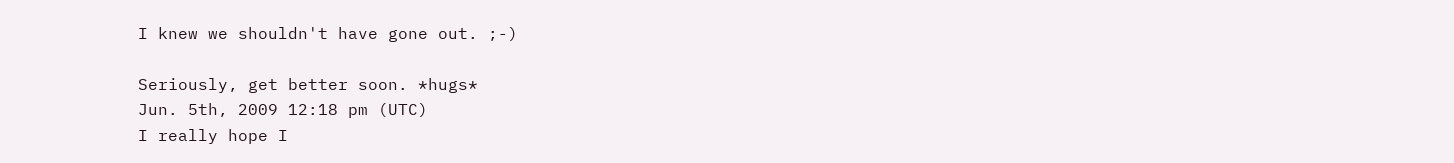I knew we shouldn't have gone out. ;-)

Seriously, get better soon. *hugs*
Jun. 5th, 2009 12:18 pm (UTC)
I really hope I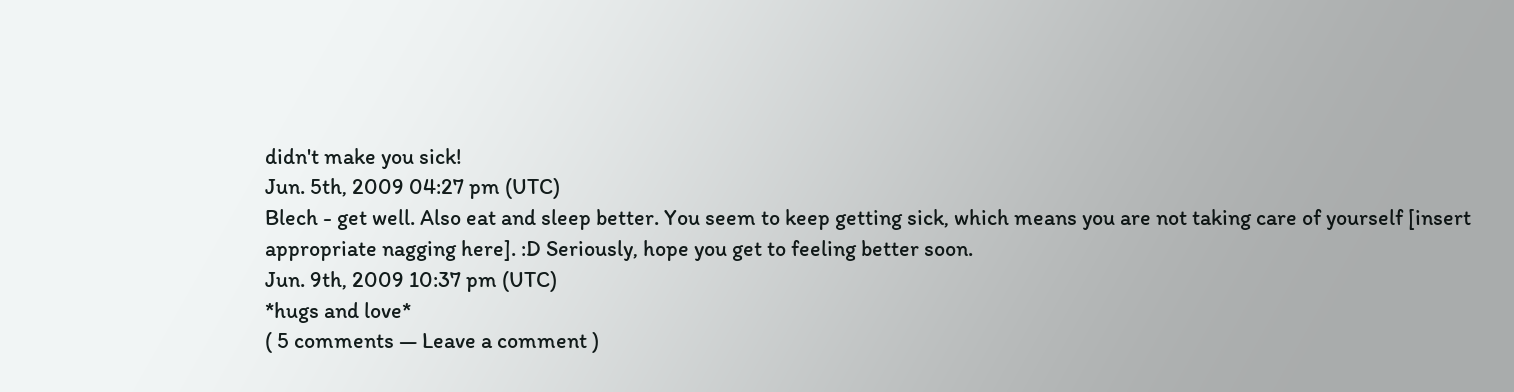didn't make you sick!
Jun. 5th, 2009 04:27 pm (UTC)
Blech - get well. Also eat and sleep better. You seem to keep getting sick, which means you are not taking care of yourself [insert appropriate nagging here]. :D Seriously, hope you get to feeling better soon.
Jun. 9th, 2009 10:37 pm (UTC)
*hugs and love*
( 5 comments — Leave a comment )